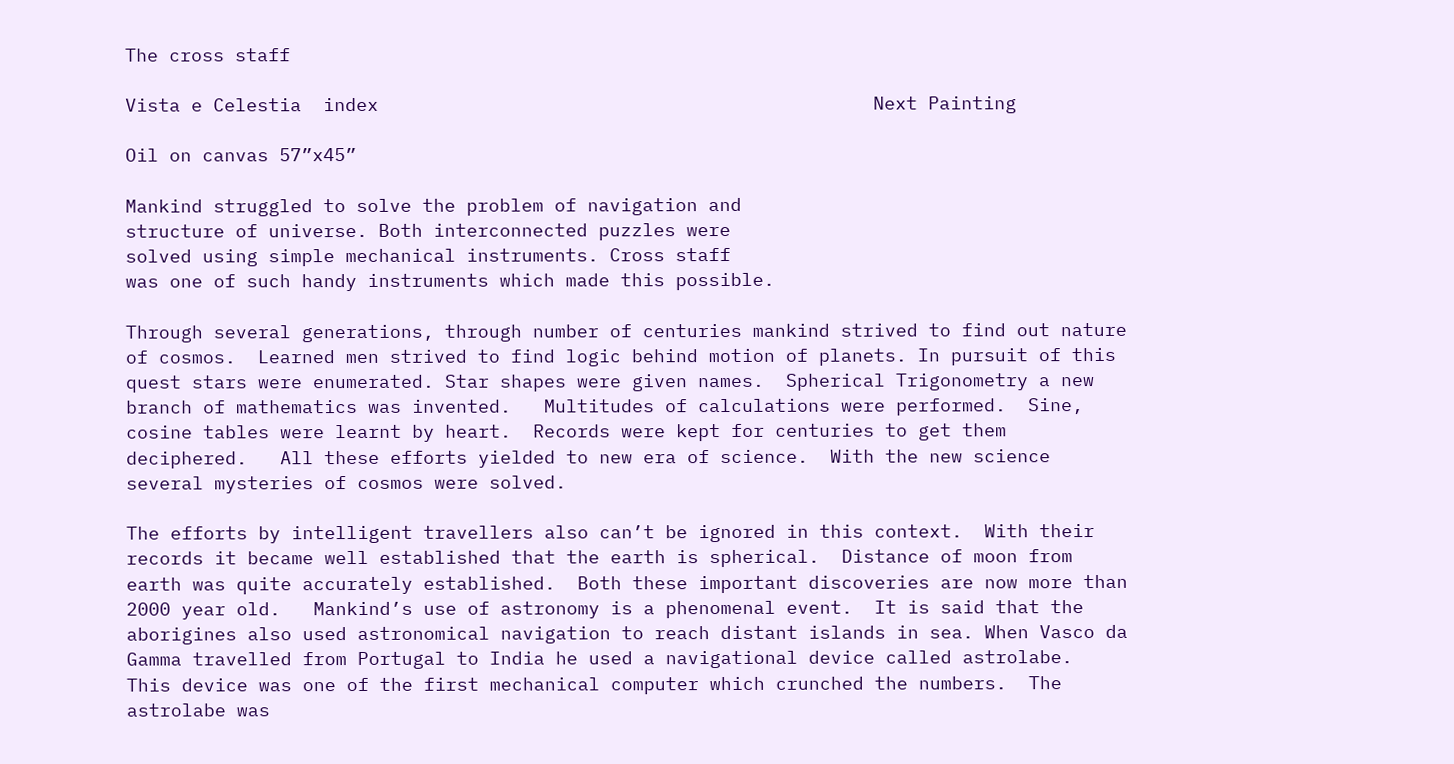The cross staff

Vista e Celestia  index                                             Next Painting

Oil on canvas 57”x45”

Mankind struggled to solve the problem of navigation and
structure of universe. Both interconnected puzzles were
solved using simple mechanical instruments. Cross staff
was one of such handy instruments which made this possible.

Through several generations, through number of centuries mankind strived to find out nature of cosmos.  Learned men strived to find logic behind motion of planets. In pursuit of this quest stars were enumerated. Star shapes were given names.  Spherical Trigonometry a new branch of mathematics was invented.   Multitudes of calculations were performed.  Sine, cosine tables were learnt by heart.  Records were kept for centuries to get them deciphered.   All these efforts yielded to new era of science.  With the new science  several mysteries of cosmos were solved.

The efforts by intelligent travellers also can’t be ignored in this context.  With their records it became well established that the earth is spherical.  Distance of moon from earth was quite accurately established.  Both these important discoveries are now more than 2000 year old.   Mankind’s use of astronomy is a phenomenal event.  It is said that the aborigines also used astronomical navigation to reach distant islands in sea. When Vasco da Gamma travelled from Portugal to India he used a navigational device called astrolabe.   This device was one of the first mechanical computer which crunched the numbers.  The astrolabe was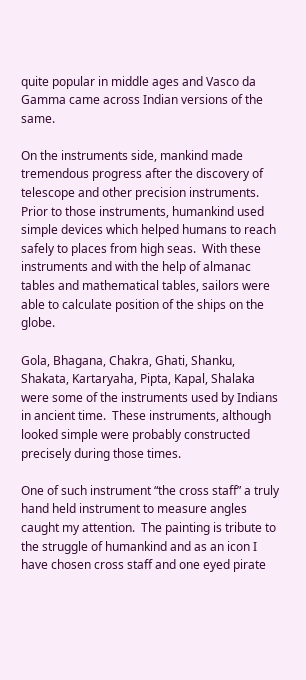quite popular in middle ages and Vasco da Gamma came across Indian versions of the same.

On the instruments side, mankind made tremendous progress after the discovery of telescope and other precision instruments.   Prior to those instruments, humankind used simple devices which helped humans to reach safely to places from high seas.  With these instruments and with the help of almanac tables and mathematical tables, sailors were able to calculate position of the ships on the globe.

Gola, Bhagana, Chakra, Ghati, Shanku, Shakata, Kartaryaha, Pipta, Kapal, Shalaka were some of the instruments used by Indians in ancient time.  These instruments, although looked simple were probably constructed precisely during those times.

One of such instrument “the cross staff” a truly hand held instrument to measure angles caught my attention.  The painting is tribute to the struggle of humankind and as an icon I have chosen cross staff and one eyed pirate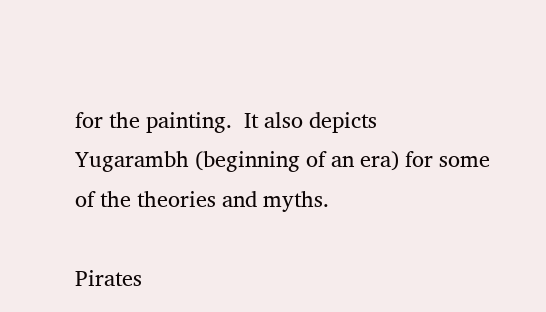for the painting.  It also depicts Yugarambh (beginning of an era) for some of the theories and myths.

Pirates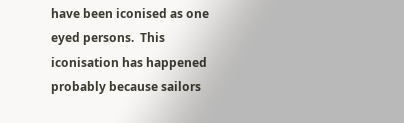have been iconised as one eyed persons.  This iconisation has happened probably because sailors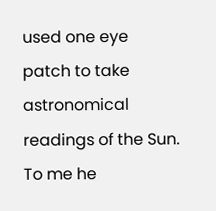used one eye patch to take astronomical readings of the Sun.  To me he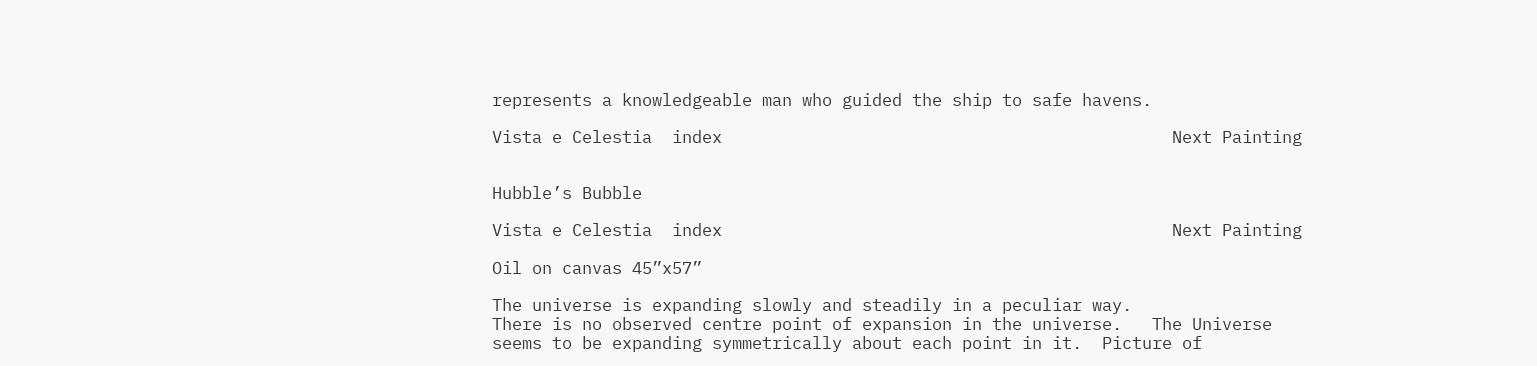represents a knowledgeable man who guided the ship to safe havens.

Vista e Celestia  index                                             Next Painting


Hubble’s Bubble

Vista e Celestia  index                                             Next Painting

Oil on canvas 45”x57”

The universe is expanding slowly and steadily in a peculiar way.
There is no observed centre point of expansion in the universe.   The Universe
seems to be expanding symmetrically about each point in it.  Picture of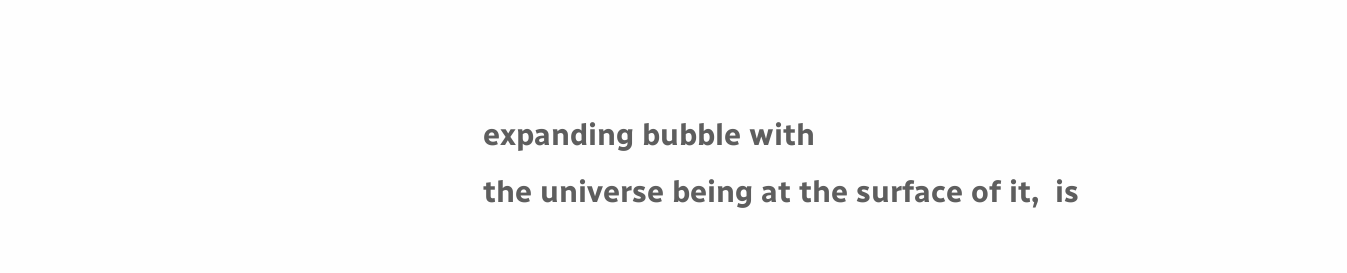expanding bubble with
the universe being at the surface of it,  is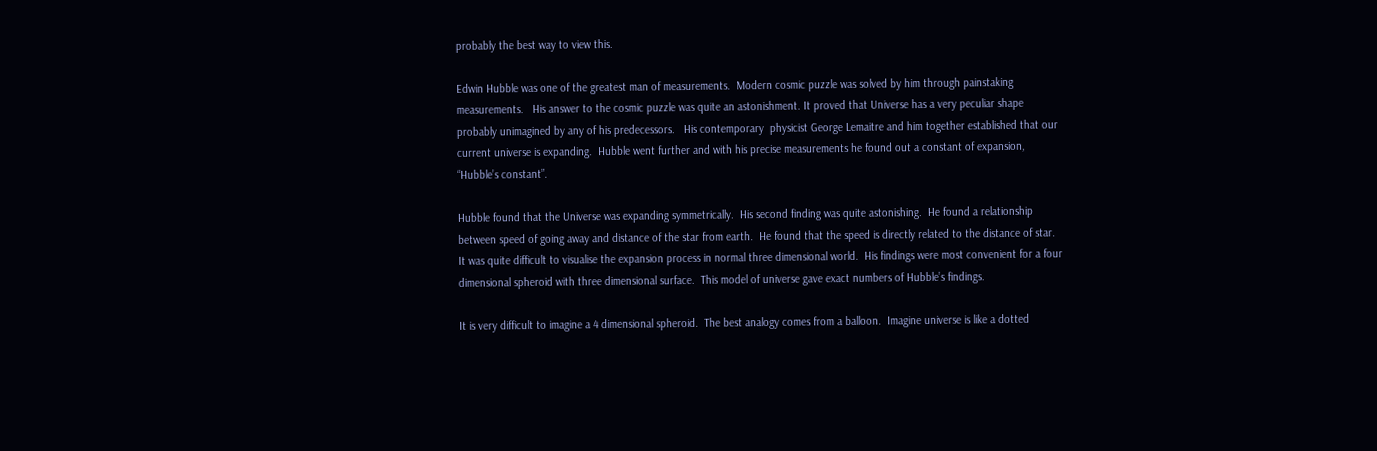probably the best way to view this.

Edwin Hubble was one of the greatest man of measurements.  Modern cosmic puzzle was solved by him through painstaking measurements.   His answer to the cosmic puzzle was quite an astonishment. It proved that Universe has a very peculiar shape probably unimagined by any of his predecessors.   His contemporary  physicist George Lemaitre and him together established that our current universe is expanding.  Hubble went further and with his precise measurements he found out a constant of expansion, “Hubble’s constant”.

Hubble found that the Universe was expanding symmetrically.  His second finding was quite astonishing.  He found a relationship between speed of going away and distance of the star from earth.  He found that the speed is directly related to the distance of star.   It was quite difficult to visualise the expansion process in normal three dimensional world.  His findings were most convenient for a four dimensional spheroid with three dimensional surface.  This model of universe gave exact numbers of Hubble’s findings.

It is very difficult to imagine a 4 dimensional spheroid.  The best analogy comes from a balloon.  Imagine universe is like a dotted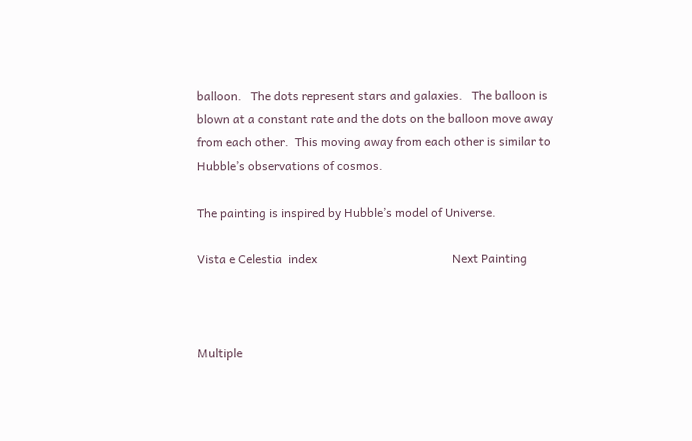balloon.   The dots represent stars and galaxies.   The balloon is blown at a constant rate and the dots on the balloon move away from each other.  This moving away from each other is similar to Hubble’s observations of cosmos.

The painting is inspired by Hubble’s model of Universe.

Vista e Celestia  index                                             Next Painting



Multiple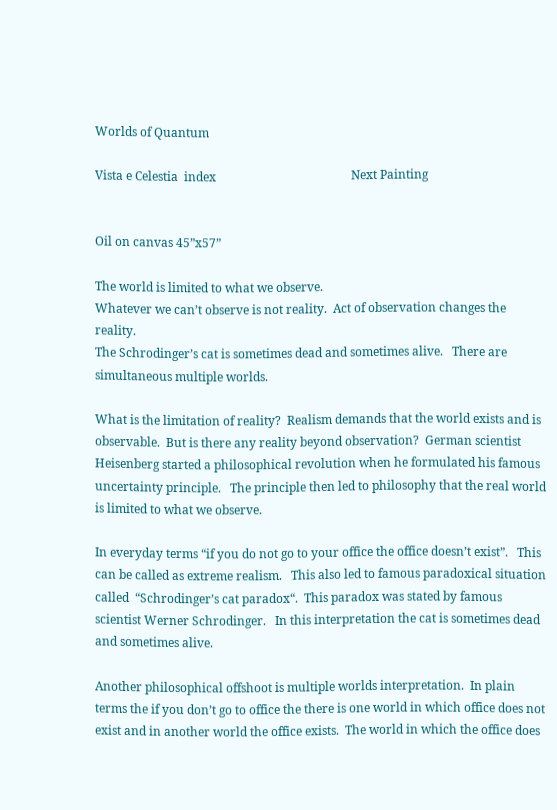Worlds of Quantum

Vista e Celestia  index                                             Next Painting


Oil on canvas 45”x57”

The world is limited to what we observe.
Whatever we can’t observe is not reality.  Act of observation changes the reality.
The Schrodinger’s cat is sometimes dead and sometimes alive.   There are simultaneous multiple worlds.

What is the limitation of reality?  Realism demands that the world exists and is observable.  But is there any reality beyond observation?  German scientist Heisenberg started a philosophical revolution when he formulated his famous uncertainty principle.   The principle then led to philosophy that the real world is limited to what we observe.

In everyday terms “if you do not go to your office the office doesn’t exist”.   This can be called as extreme realism.   This also led to famous paradoxical situation called  “Schrodinger’s cat paradox“.  This paradox was stated by famous scientist Werner Schrodinger.   In this interpretation the cat is sometimes dead and sometimes alive.

Another philosophical offshoot is multiple worlds interpretation.  In plain terms the if you don’t go to office the there is one world in which office does not exist and in another world the office exists.  The world in which the office does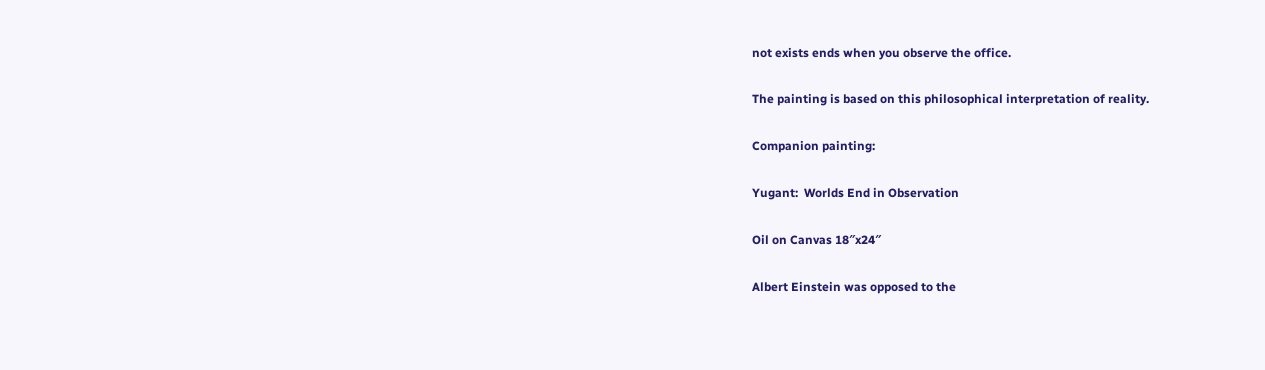not exists ends when you observe the office.

The painting is based on this philosophical interpretation of reality.

Companion painting:

Yugant:  Worlds End in Observation

Oil on Canvas 18″x24″

Albert Einstein was opposed to the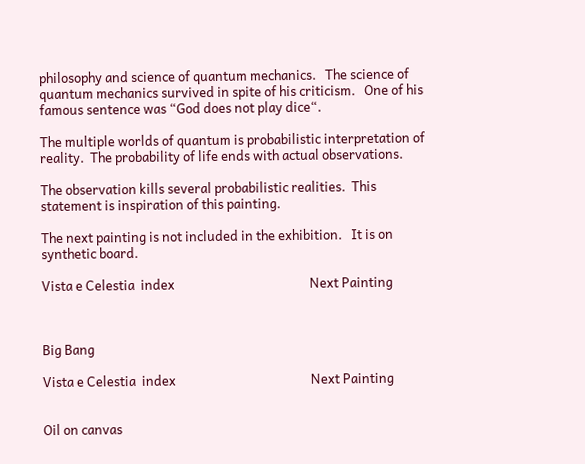philosophy and science of quantum mechanics.   The science of quantum mechanics survived in spite of his criticism.   One of his famous sentence was “God does not play dice“.

The multiple worlds of quantum is probabilistic interpretation of reality.  The probability of life ends with actual observations.

The observation kills several probabilistic realities.  This statement is inspiration of this painting.

The next painting is not included in the exhibition.   It is on synthetic board.

Vista e Celestia  index                                             Next Painting



Big Bang

Vista e Celestia  index                                             Next Painting


Oil on canvas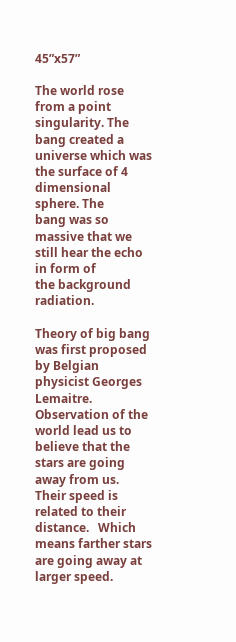45”x57”

The world rose from a point singularity. The bang created a
universe which was the surface of 4 dimensional sphere. The
bang was so massive that we still hear the echo in form of
the background radiation.

Theory of big bang was first proposed by Belgian physicist Georges Lemaitre.   Observation of the world lead us to believe that the stars are going away from us.  Their speed is related to their distance.   Which means farther stars are going away at larger speed.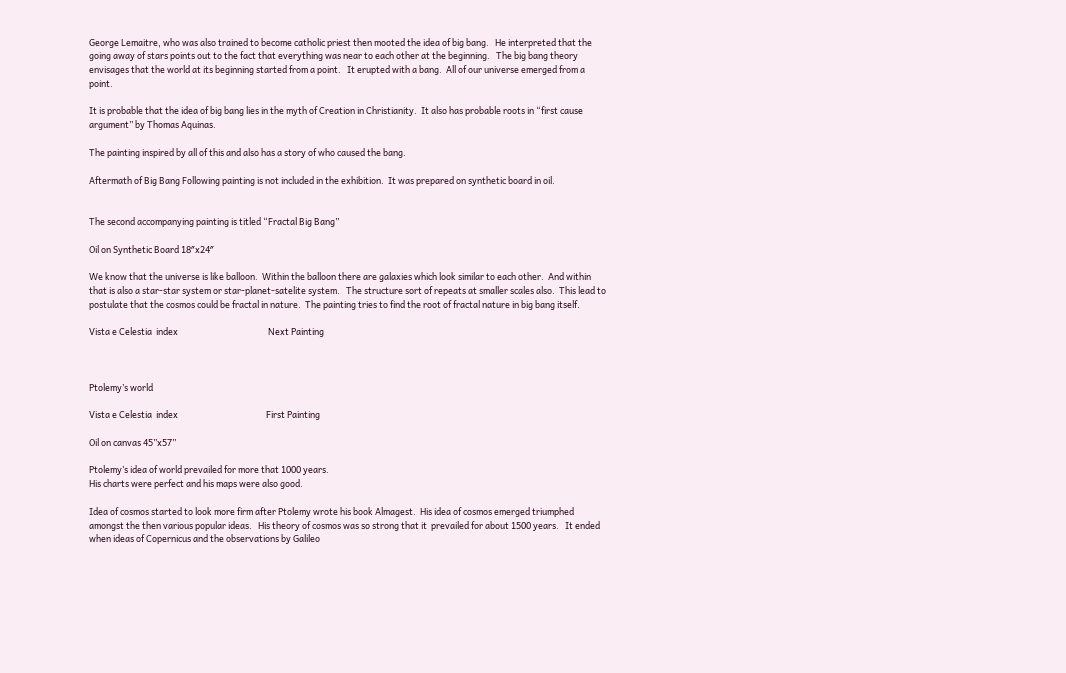George Lemaitre, who was also trained to become catholic priest then mooted the idea of big bang.   He interpreted that the going away of stars points out to the fact that everything was near to each other at the beginning.   The big bang theory  envisages that the world at its beginning started from a point.   It erupted with a bang.  All of our universe emerged from a point.

It is probable that the idea of big bang lies in the myth of Creation in Christianity.  It also has probable roots in “first cause argument” by Thomas Aquinas.

The painting inspired by all of this and also has a story of who caused the bang.

Aftermath of Big Bang Following painting is not included in the exhibition.  It was prepared on synthetic board in oil.


The second accompanying painting is titled “Fractal Big Bang”

Oil on Synthetic Board 18″x24″

We know that the universe is like balloon.  Within the balloon there are galaxies which look similar to each other.  And within that is also a star-star system or star-planet-satelite system.   The structure sort of repeats at smaller scales also.  This lead to postulate that the cosmos could be fractal in nature.  The painting tries to find the root of fractal nature in big bang itself.

Vista e Celestia  index                                             Next Painting



Ptolemy’s world

Vista e Celestia  index                                            First Painting

Oil on canvas 45”x57”

Ptolemy’s idea of world prevailed for more that 1000 years.
His charts were perfect and his maps were also good.

Idea of cosmos started to look more firm after Ptolemy wrote his book Almagest.  His idea of cosmos emerged triumphed amongst the then various popular ideas.   His theory of cosmos was so strong that it  prevailed for about 1500 years.   It ended when ideas of Copernicus and the observations by Galileo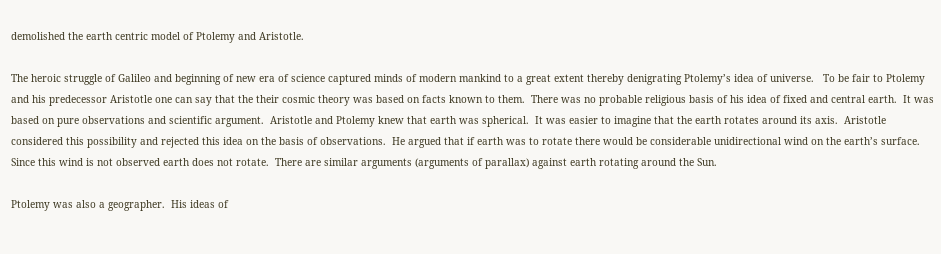demolished the earth centric model of Ptolemy and Aristotle.

The heroic struggle of Galileo and beginning of new era of science captured minds of modern mankind to a great extent thereby denigrating Ptolemy’s idea of universe.   To be fair to Ptolemy and his predecessor Aristotle one can say that the their cosmic theory was based on facts known to them.  There was no probable religious basis of his idea of fixed and central earth.  It was based on pure observations and scientific argument.  Aristotle and Ptolemy knew that earth was spherical.  It was easier to imagine that the earth rotates around its axis.  Aristotle considered this possibility and rejected this idea on the basis of observations.  He argued that if earth was to rotate there would be considerable unidirectional wind on the earth’s surface.   Since this wind is not observed earth does not rotate.  There are similar arguments (arguments of parallax) against earth rotating around the Sun.

Ptolemy was also a geographer.  His ideas of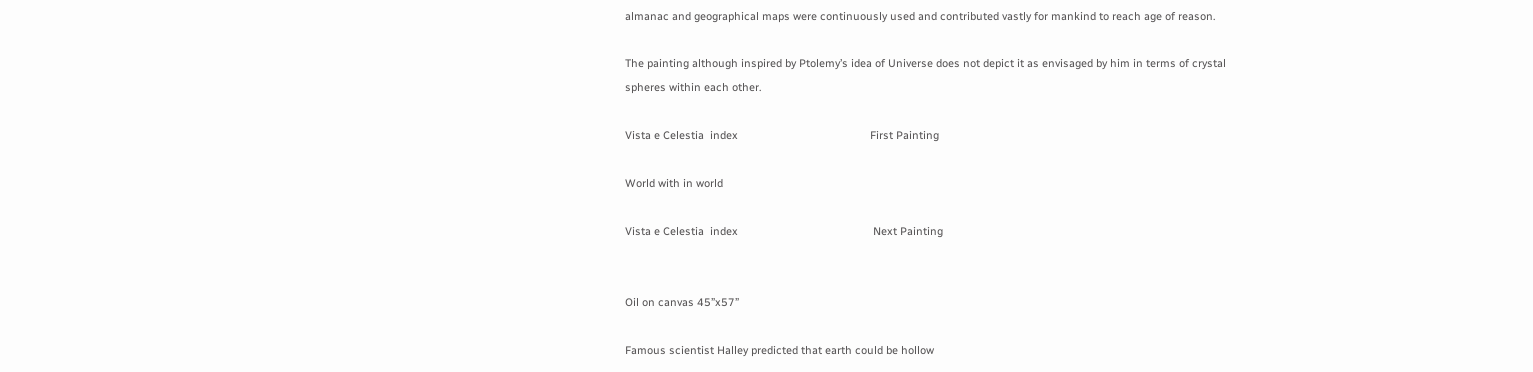almanac and geographical maps were continuously used and contributed vastly for mankind to reach age of reason.

The painting although inspired by Ptolemy’s idea of Universe does not depict it as envisaged by him in terms of crystal spheres within each other.

Vista e Celestia  index                                            First Painting

World with in world

Vista e Celestia  index                                             Next Painting


Oil on canvas 45”x57”

Famous scientist Halley predicted that earth could be hollow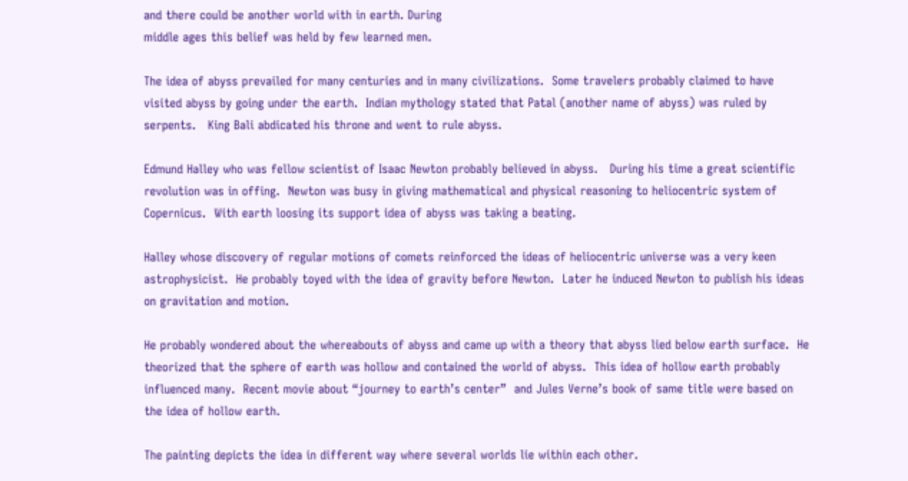and there could be another world with in earth. During
middle ages this belief was held by few learned men.

The idea of abyss prevailed for many centuries and in many civilizations.  Some travelers probably claimed to have visited abyss by going under the earth.  Indian mythology stated that Patal (another name of abyss) was ruled by serpents.   King Bali abdicated his throne and went to rule abyss.

Edmund Halley who was fellow scientist of Isaac Newton probably believed in abyss.   During his time a great scientific revolution was in offing.  Newton was busy in giving mathematical and physical reasoning to heliocentric system of Copernicus.  With earth loosing its support idea of abyss was taking a beating.

Halley whose discovery of regular motions of comets reinforced the ideas of heliocentric universe was a very keen astrophysicist.  He probably toyed with the idea of gravity before Newton.  Later he induced Newton to publish his ideas on gravitation and motion.

He probably wondered about the whereabouts of abyss and came up with a theory that abyss lied below earth surface.  He theorized that the sphere of earth was hollow and contained the world of abyss.  This idea of hollow earth probably influenced many.  Recent movie about “journey to earth’s center”  and Jules Verne’s book of same title were based on the idea of hollow earth.

The painting depicts the idea in different way where several worlds lie within each other.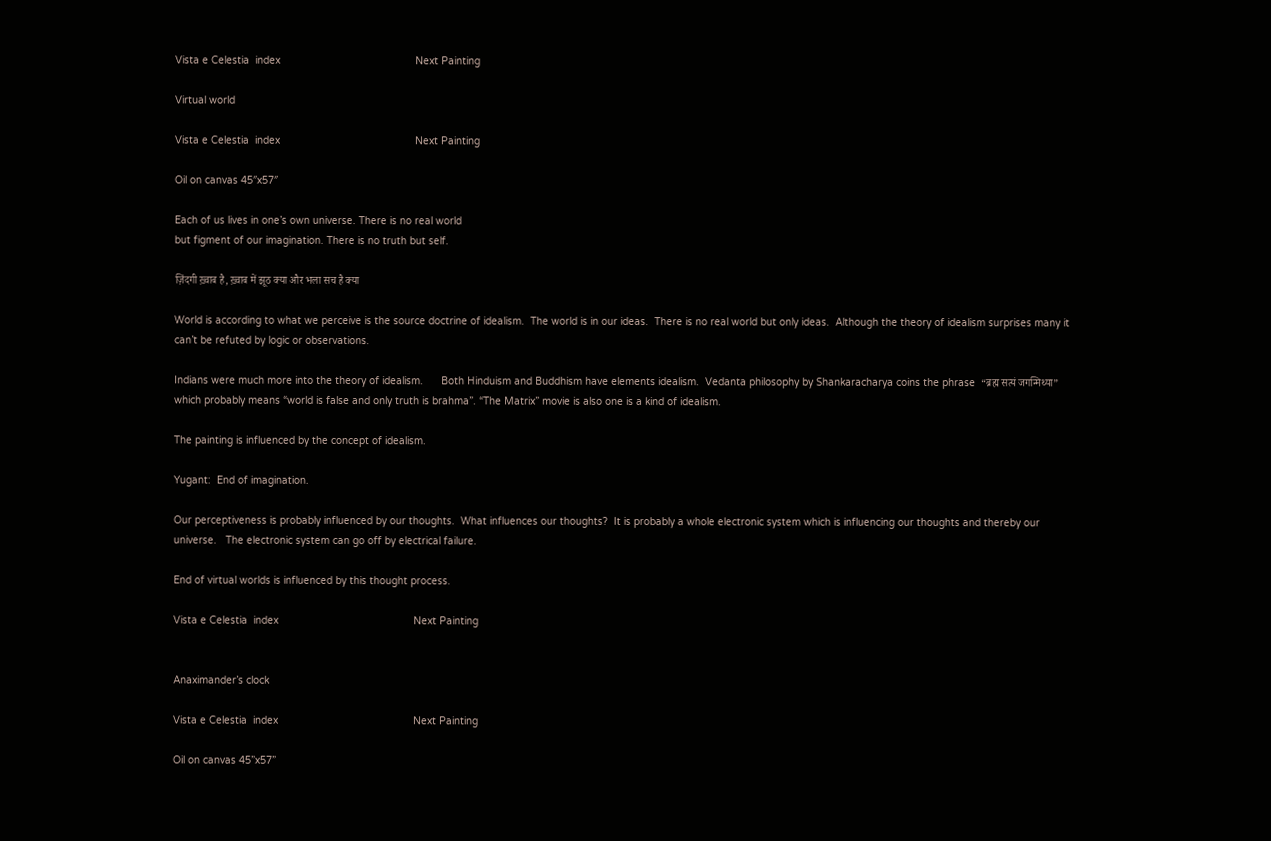Vista e Celestia  index                                             Next Painting

Virtual world

Vista e Celestia  index                                             Next Painting

Oil on canvas 45″x57″

Each of us lives in one’s own universe. There is no real world
but figment of our imagination. There is no truth but self.

ज़िंदगी ख़्वाब है, ख़्वाब में झूठ क्या और भला सच है क्या

World is according to what we perceive is the source doctrine of idealism.  The world is in our ideas.  There is no real world but only ideas.  Although the theory of idealism surprises many it can’t be refuted by logic or observations.

Indians were much more into the theory of idealism.      Both Hinduism and Buddhism have elements idealism.  Vedanta philosophy by Shankaracharya coins the phrase  “ब्रह्म सत्यं जगन्मिथ्या” which probably means “world is false and only truth is brahma”. “The Matrix” movie is also one is a kind of idealism.

The painting is influenced by the concept of idealism.

Yugant:  End of imagination.

Our perceptiveness is probably influenced by our thoughts.  What influences our thoughts?  It is probably a whole electronic system which is influencing our thoughts and thereby our universe.   The electronic system can go off by electrical failure.

End of virtual worlds is influenced by this thought process.

Vista e Celestia  index                                             Next Painting


Anaximander’s clock

Vista e Celestia  index                                             Next Painting

Oil on canvas 45”x57”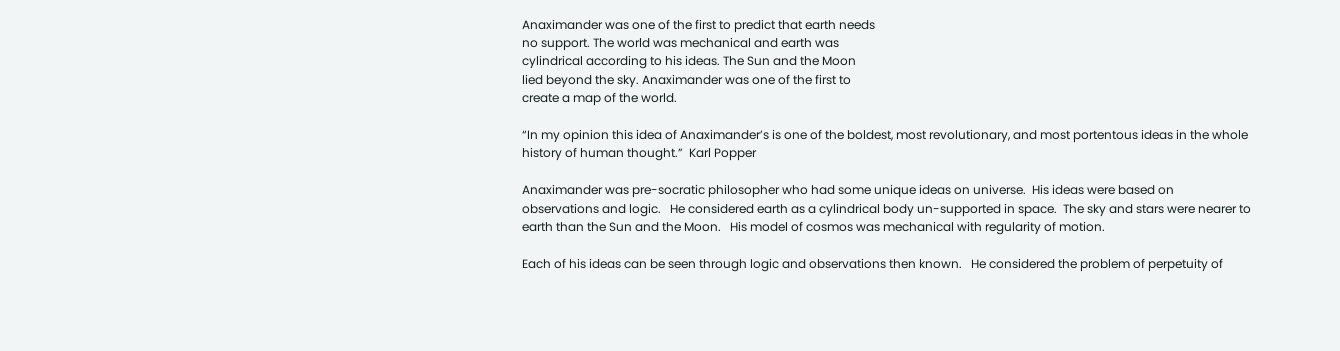Anaximander was one of the first to predict that earth needs
no support. The world was mechanical and earth was
cylindrical according to his ideas. The Sun and the Moon
lied beyond the sky. Anaximander was one of the first to
create a map of the world.

“In my opinion this idea of Anaximander’s is one of the boldest, most revolutionary, and most portentous ideas in the whole history of human thought.”  Karl Popper

Anaximander was pre-socratic philosopher who had some unique ideas on universe.  His ideas were based on observations and logic.   He considered earth as a cylindrical body un-supported in space.  The sky and stars were nearer to earth than the Sun and the Moon.   His model of cosmos was mechanical with regularity of motion.

Each of his ideas can be seen through logic and observations then known.   He considered the problem of perpetuity of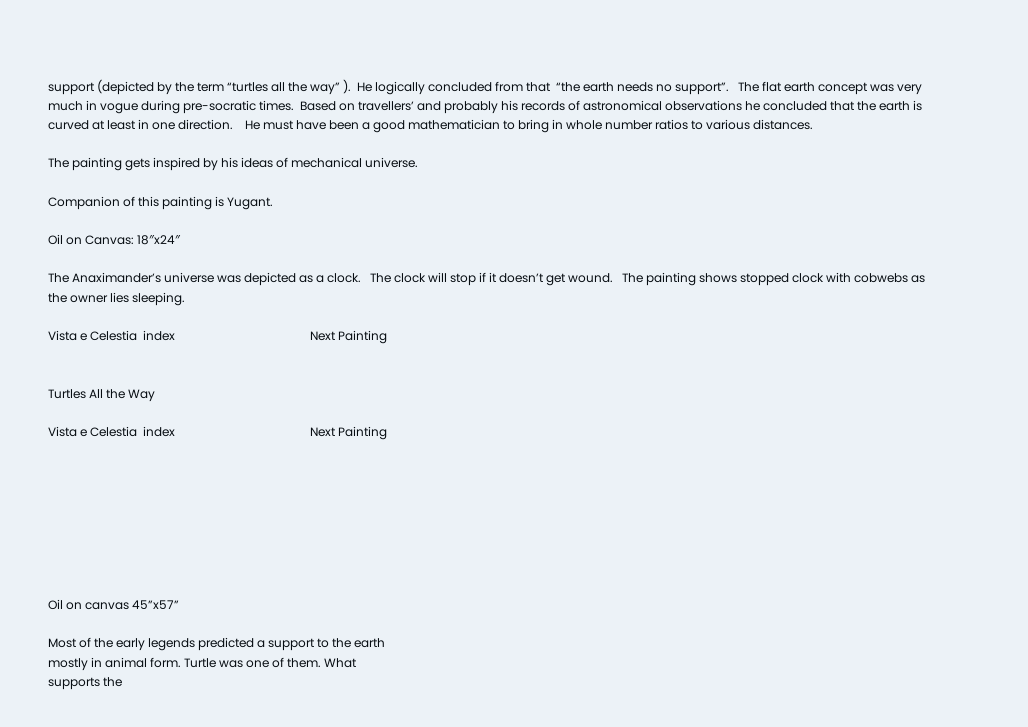support (depicted by the term “turtles all the way” ).  He logically concluded from that  “the earth needs no support”.   The flat earth concept was very much in vogue during pre-socratic times.  Based on travellers’ and probably his records of astronomical observations he concluded that the earth is curved at least in one direction.    He must have been a good mathematician to bring in whole number ratios to various distances.

The painting gets inspired by his ideas of mechanical universe.

Companion of this painting is Yugant.

Oil on Canvas: 18″x24″

The Anaximander’s universe was depicted as a clock.   The clock will stop if it doesn’t get wound.   The painting shows stopped clock with cobwebs as the owner lies sleeping.

Vista e Celestia  index                                             Next Painting


Turtles All the Way

Vista e Celestia  index                                             Next Painting








Oil on canvas 45”x57”

Most of the early legends predicted a support to the earth
mostly in animal form. Turtle was one of them. What
supports the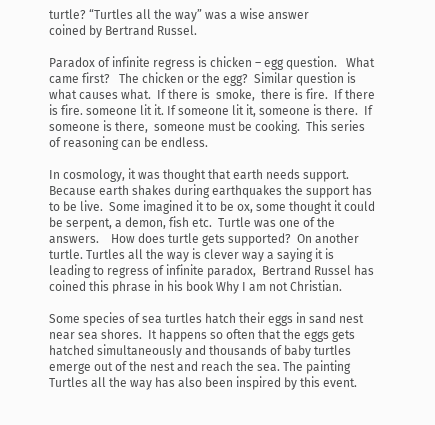turtle? “Turtles all the way” was a wise answer
coined by Bertrand Russel.

Paradox of infinite regress is chicken – egg question.   What came first?   The chicken or the egg?  Similar question is what causes what.  If there is  smoke,  there is fire.  If there is fire. someone lit it. If someone lit it, someone is there.  If someone is there,  someone must be cooking.  This series of reasoning can be endless.

In cosmology, it was thought that earth needs support.  Because earth shakes during earthquakes the support has to be live.  Some imagined it to be ox, some thought it could be serpent, a demon, fish etc.  Turtle was one of the answers.    How does turtle gets supported?  On another turtle. Turtles all the way is clever way a saying it is leading to regress of infinite paradox,  Bertrand Russel has coined this phrase in his book Why I am not Christian.

Some species of sea turtles hatch their eggs in sand nest near sea shores.  It happens so often that the eggs gets hatched simultaneously and thousands of baby turtles emerge out of the nest and reach the sea. The painting Turtles all the way has also been inspired by this event.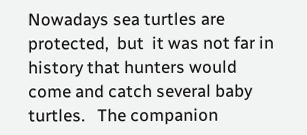Nowadays sea turtles are protected,  but  it was not far in history that hunters would come and catch several baby turtles.   The companion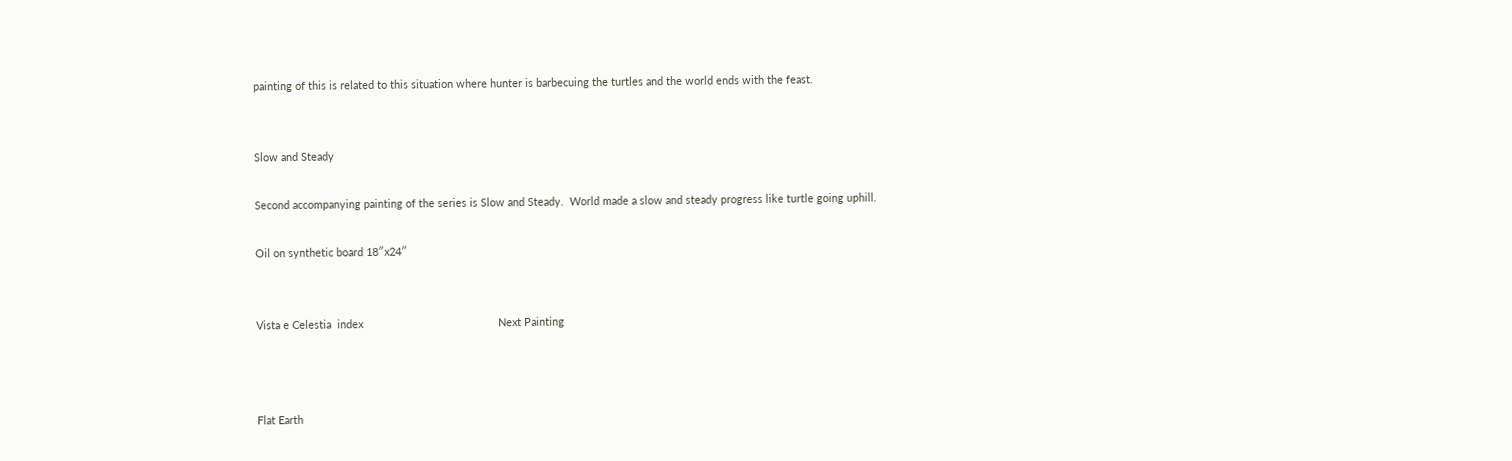painting of this is related to this situation where hunter is barbecuing the turtles and the world ends with the feast.


Slow and Steady

Second accompanying painting of the series is Slow and Steady.  World made a slow and steady progress like turtle going uphill.

Oil on synthetic board 18″x24″


Vista e Celestia  index                                             Next Painting



Flat Earth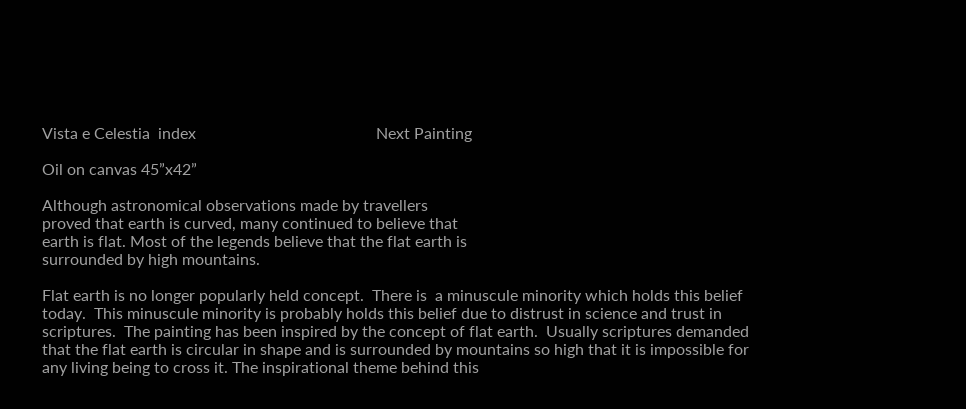Vista e Celestia  index                                             Next Painting

Oil on canvas 45”x42”

Although astronomical observations made by travellers
proved that earth is curved, many continued to believe that
earth is flat. Most of the legends believe that the flat earth is
surrounded by high mountains.

Flat earth is no longer popularly held concept.  There is  a minuscule minority which holds this belief today.  This minuscule minority is probably holds this belief due to distrust in science and trust in scriptures.  The painting has been inspired by the concept of flat earth.  Usually scriptures demanded that the flat earth is circular in shape and is surrounded by mountains so high that it is impossible for any living being to cross it. The inspirational theme behind this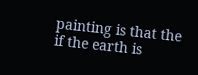painting is that the if the earth is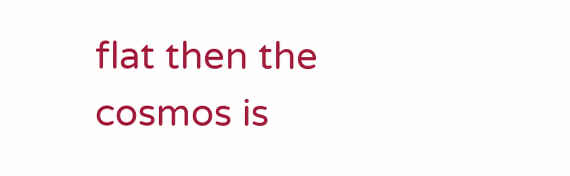flat then the cosmos is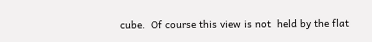cube.  Of course this view is not  held by the flat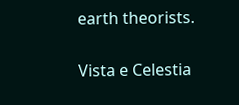earth theorists.


Vista e Celestia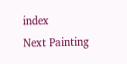index                                             Next Painting